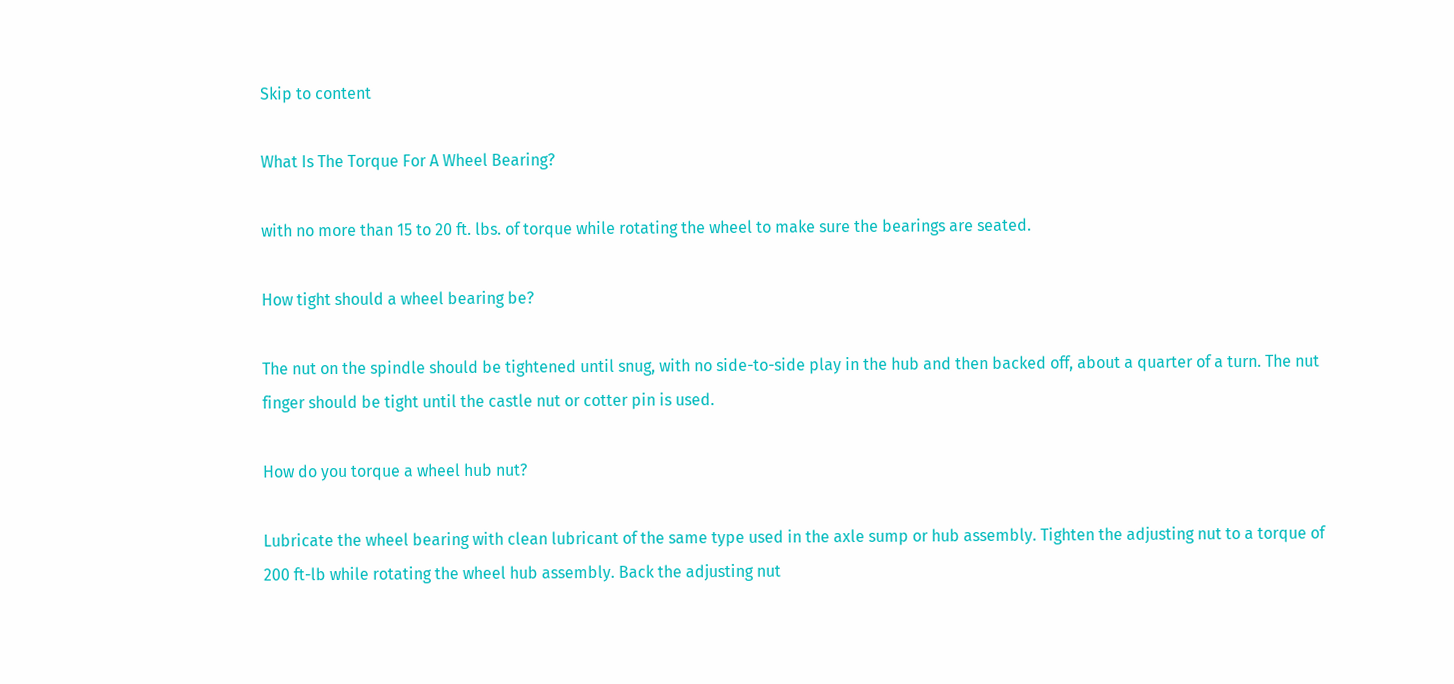Skip to content

What Is The Torque For A Wheel Bearing?

with no more than 15 to 20 ft. lbs. of torque while rotating the wheel to make sure the bearings are seated.

How tight should a wheel bearing be?

The nut on the spindle should be tightened until snug, with no side-to-side play in the hub and then backed off, about a quarter of a turn. The nut finger should be tight until the castle nut or cotter pin is used.

How do you torque a wheel hub nut?

Lubricate the wheel bearing with clean lubricant of the same type used in the axle sump or hub assembly. Tighten the adjusting nut to a torque of 200 ft-lb while rotating the wheel hub assembly. Back the adjusting nut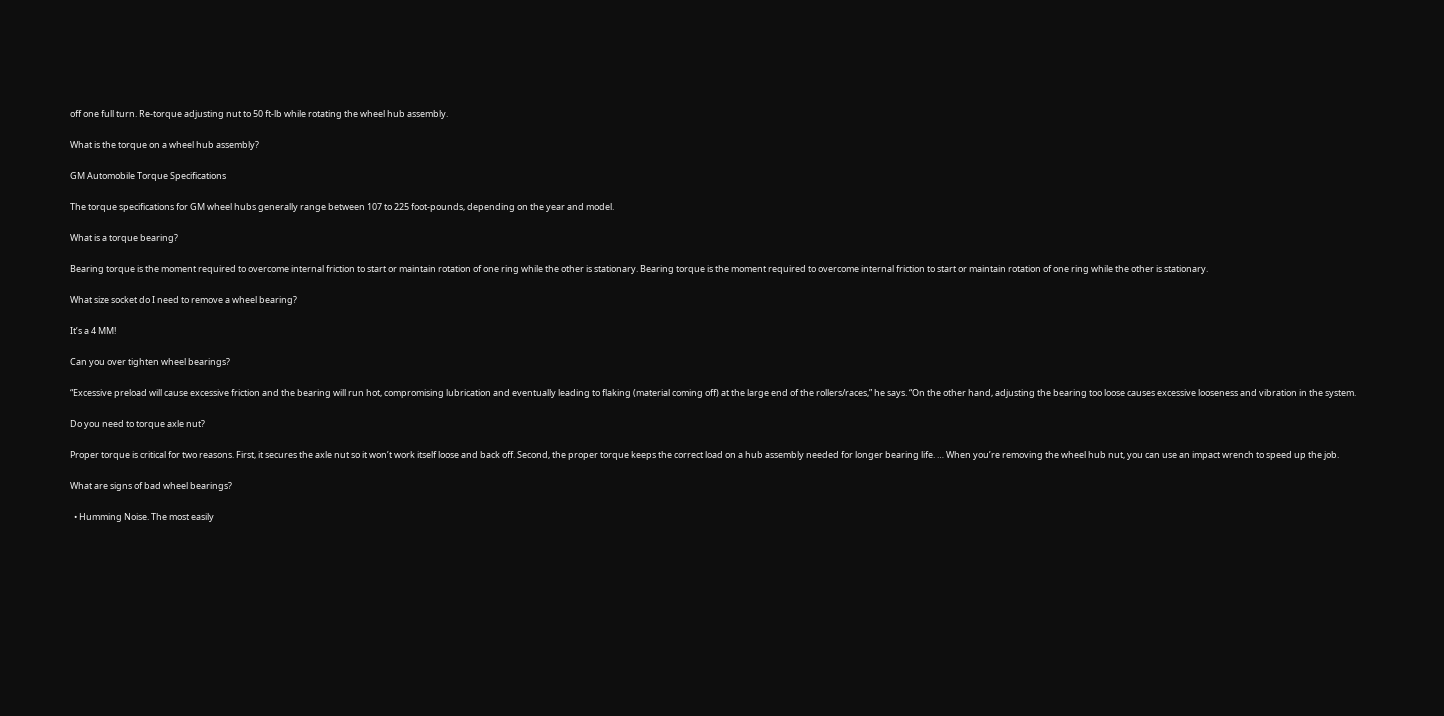off one full turn. Re-torque adjusting nut to 50 ft-lb while rotating the wheel hub assembly.

What is the torque on a wheel hub assembly?

GM Automobile Torque Specifications

The torque specifications for GM wheel hubs generally range between 107 to 225 foot-pounds, depending on the year and model.

What is a torque bearing?

Bearing torque is the moment required to overcome internal friction to start or maintain rotation of one ring while the other is stationary. Bearing torque is the moment required to overcome internal friction to start or maintain rotation of one ring while the other is stationary.

What size socket do I need to remove a wheel bearing?

It’s a 4 MM!

Can you over tighten wheel bearings?

“Excessive preload will cause excessive friction and the bearing will run hot, compromising lubrication and eventually leading to flaking (material coming off) at the large end of the rollers/races,” he says. “On the other hand, adjusting the bearing too loose causes excessive looseness and vibration in the system.

Do you need to torque axle nut?

Proper torque is critical for two reasons. First, it secures the axle nut so it won’t work itself loose and back off. Second, the proper torque keeps the correct load on a hub assembly needed for longer bearing life. … When you’re removing the wheel hub nut, you can use an impact wrench to speed up the job.

What are signs of bad wheel bearings?

  • Humming Noise. The most easily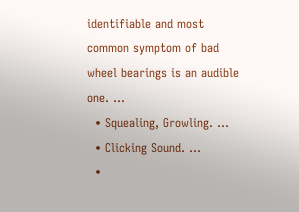identifiable and most common symptom of bad wheel bearings is an audible one. …
  • Squealing, Growling. …
  • Clicking Sound. …
  •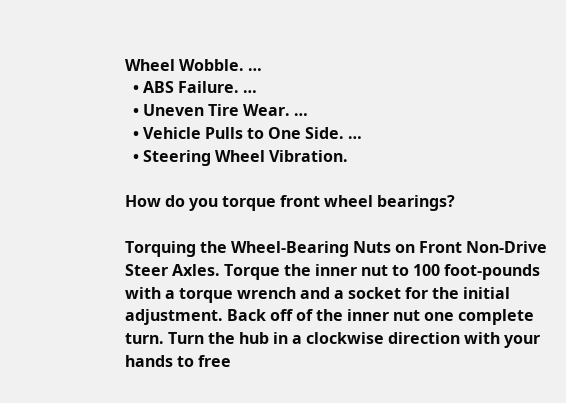Wheel Wobble. …
  • ABS Failure. …
  • Uneven Tire Wear. …
  • Vehicle Pulls to One Side. …
  • Steering Wheel Vibration.

How do you torque front wheel bearings?

Torquing the Wheel-Bearing Nuts on Front Non-Drive Steer Axles. Torque the inner nut to 100 foot-pounds with a torque wrench and a socket for the initial adjustment. Back off of the inner nut one complete turn. Turn the hub in a clockwise direction with your hands to free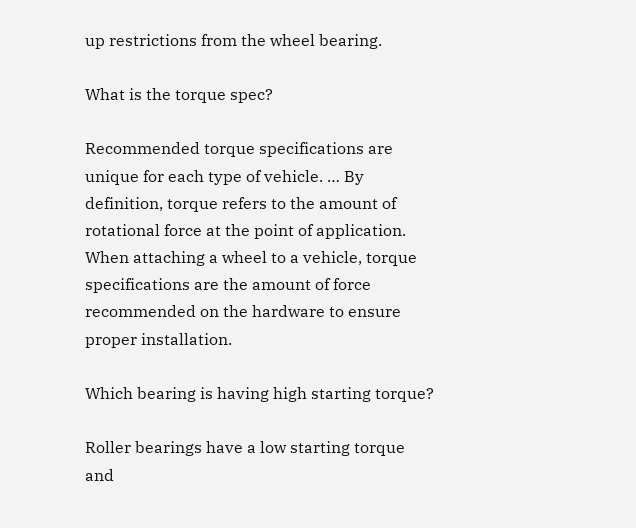up restrictions from the wheel bearing.

What is the torque spec?

Recommended torque specifications are unique for each type of vehicle. … By definition, torque refers to the amount of rotational force at the point of application. When attaching a wheel to a vehicle, torque specifications are the amount of force recommended on the hardware to ensure proper installation.

Which bearing is having high starting torque?

Roller bearings have a low starting torque and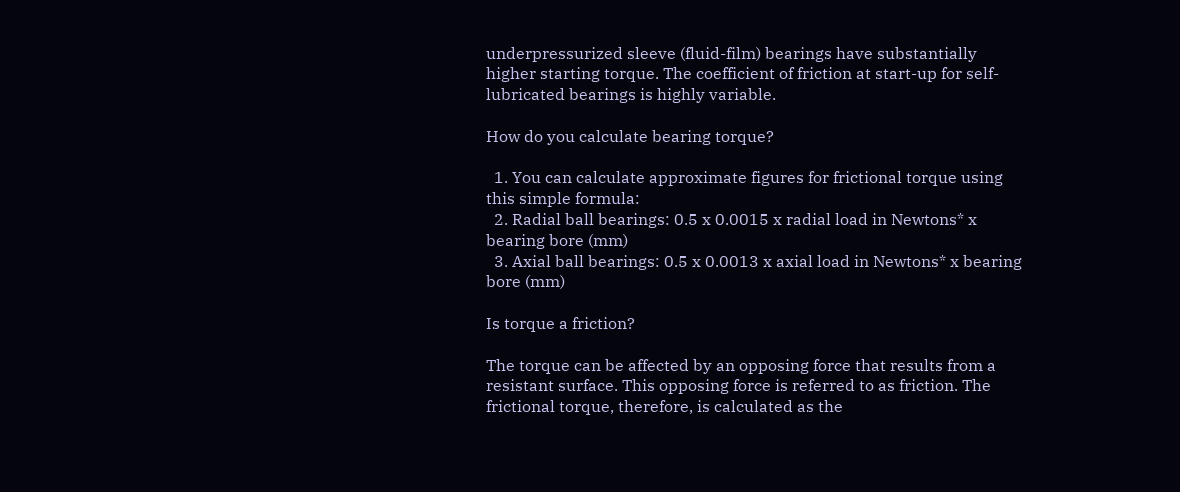underpressurized sleeve (fluid-film) bearings have substantially higher starting torque. The coefficient of friction at start-up for self-lubricated bearings is highly variable.

How do you calculate bearing torque?

  1. You can calculate approximate figures for frictional torque using this simple formula:
  2. Radial ball bearings: 0.5 x 0.0015 x radial load in Newtons* x bearing bore (mm)
  3. Axial ball bearings: 0.5 x 0.0013 x axial load in Newtons* x bearing bore (mm)

Is torque a friction?

The torque can be affected by an opposing force that results from a resistant surface. This opposing force is referred to as friction. The frictional torque, therefore, is calculated as the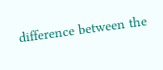difference between the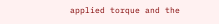applied torque and the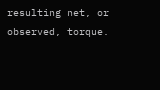resulting net, or observed, torque.